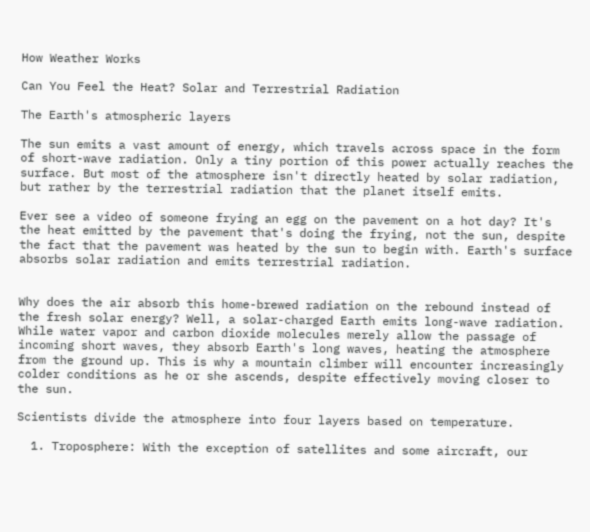How Weather Works

Can You Feel the Heat? Solar and Terrestrial Radiation

The Earth's atmospheric layers

The sun emits a vast amount of energy, which travels across space in the form of short-wave radiation. Only a tiny portion of this power actually reaches the surface. But most of the atmosphere isn't directly heated by solar radiation, but rather by the terrestrial radiation that the planet itself emits.

Ever see a video of someone frying an egg on the pavement on a hot day? It's the heat emitted by the pavement that's doing the frying, not the sun, despite the fact that the pavement was heated by the sun to begin with. Earth's surface absorbs solar radiation and emits terrestrial radiation.


Why does the air absorb this home-brewed radiation on the rebound instead of the fresh solar energy? Well, a solar-charged Earth emits long-wave radiation. While water vapor and carbon dioxide molecules merely allow the passage of incoming short waves, they absorb Earth's long waves, heating the atmosphere from the ground up. This is why a mountain climber will encounter increasingly colder conditions as he or she ascends, despite effectively moving closer to the sun.

Scientists divide the atmosphere into four layers based on temperature.

  1. Troposphere: With the exception of satellites and some aircraft, our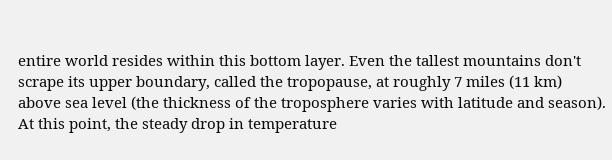entire world resides within this bottom layer. Even the tallest mountains don't scrape its upper boundary, called the tropopause, at roughly 7 miles (11 km) above sea level (the thickness of the troposphere varies with latitude and season). At this point, the steady drop in temperature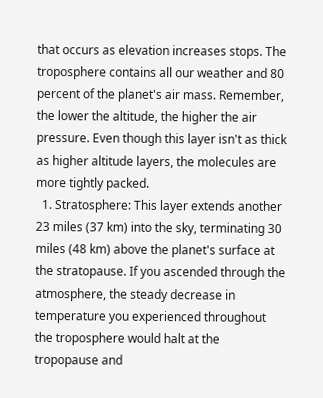that occurs as elevation increases stops. The troposphere contains all our weather and 80 percent of the planet's air mass. Remember, the lower the altitude, the higher the air pressure. Even though this layer isn't as thick as higher altitude layers, the molecules are more tightly packed.
  1. Stratosphere: This layer extends another 23 miles (37 km) into the sky, terminating 30 miles (48 km) above the planet's surface at the stratopause. If you ascended through the atmosphere, the steady decrease in temperature you experienced throughout the troposphere would halt at the tropopause and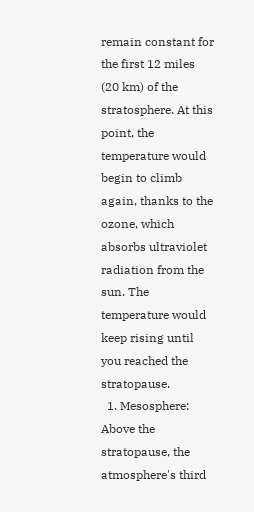remain constant for the first 12 miles (20 km) of the stratosphere. At this point, the temperature would begin to climb again, thanks to the ozone, which absorbs ultraviolet radiation from the sun. The temperature would keep rising until you reached the stratopause.
  1. Mesosphere: Above the stratopause, the atmosphere's third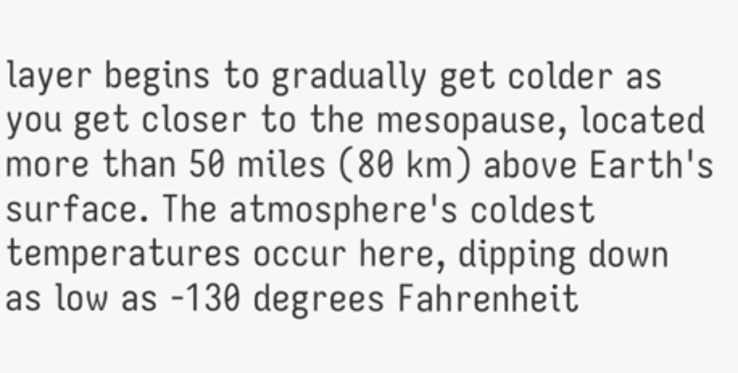layer begins to gradually get colder as you get closer to the mesopause, located more than 50 miles (80 km) above Earth's surface. The atmosphere's coldest temperatures occur here, dipping down as low as -130 degrees Fahrenheit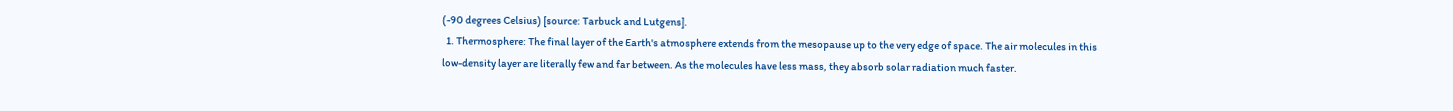(-90 degrees Celsius) [source: Tarbuck and Lutgens].
  1. Thermosphere: The final layer of the Earth's atmosphere extends from the mesopause up to the very edge of space. The air molecules in this low-density layer are literally few and far between. As the molecules have less mass, they absorb solar radiation much faster.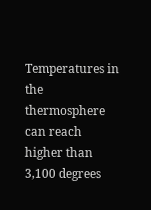Temperatures in the thermosphere can reach higher than 3,100 degrees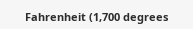Fahrenheit (1,700 degrees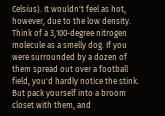Celsius). It wouldn't feel as hot, however, due to the low density. Think of a 3,100-degree nitrogen molecule as a smelly dog. If you were surrounded by a dozen of them spread out over a football field, you'd hardly notice the stink. But pack yourself into a broom closet with them, and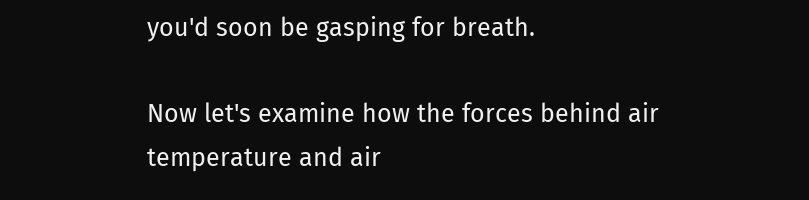you'd soon be gasping for breath.

Now let's examine how the forces behind air temperature and air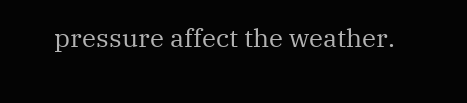pressure affect the weather.